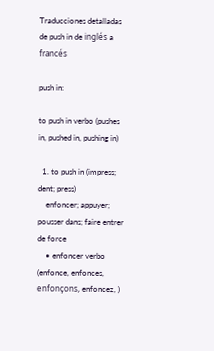Traducciones detalladas de push in de inglés a francés

push in:

to push in verbo (pushes in, pushed in, pushing in)

  1. to push in (impress; dent; press)
    enfoncer; appuyer; pousser dans; faire entrer de force
    • enfoncer verbo (enfonce, enfonces, enfonçons, enfoncez, )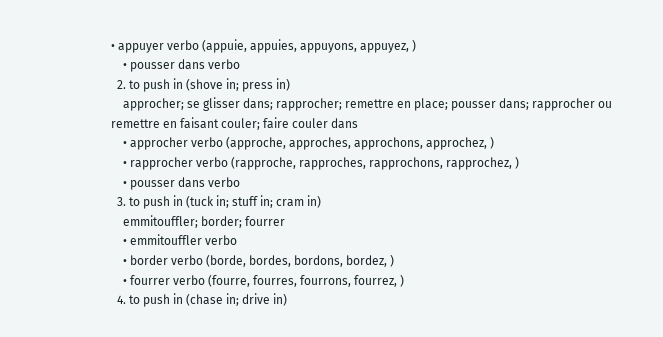• appuyer verbo (appuie, appuies, appuyons, appuyez, )
    • pousser dans verbo
  2. to push in (shove in; press in)
    approcher; se glisser dans; rapprocher; remettre en place; pousser dans; rapprocher ou remettre en faisant couler; faire couler dans
    • approcher verbo (approche, approches, approchons, approchez, )
    • rapprocher verbo (rapproche, rapproches, rapprochons, rapprochez, )
    • pousser dans verbo
  3. to push in (tuck in; stuff in; cram in)
    emmitouffler; border; fourrer
    • emmitouffler verbo
    • border verbo (borde, bordes, bordons, bordez, )
    • fourrer verbo (fourre, fourres, fourrons, fourrez, )
  4. to push in (chase in; drive in)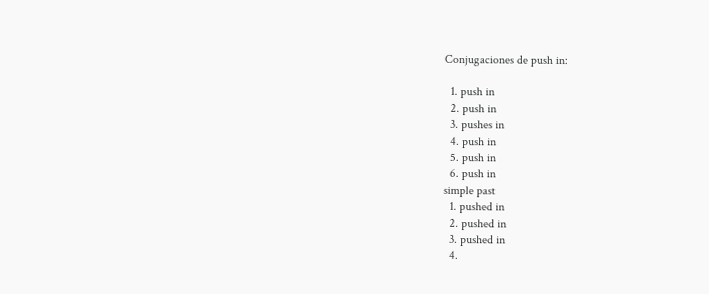Conjugaciones de push in:

  1. push in
  2. push in
  3. pushes in
  4. push in
  5. push in
  6. push in
simple past
  1. pushed in
  2. pushed in
  3. pushed in
  4.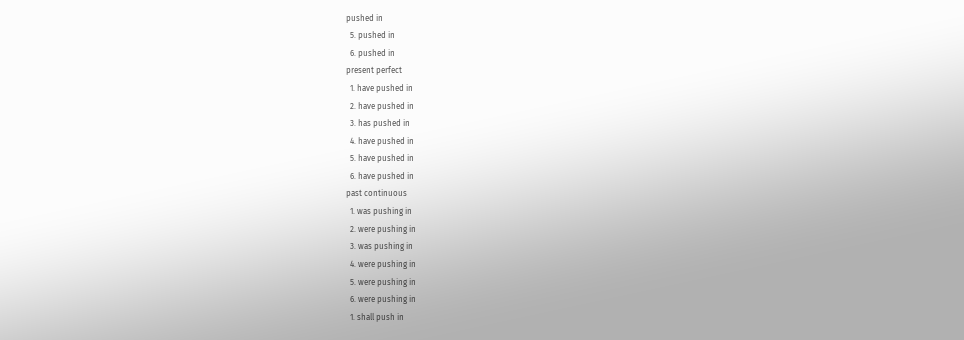pushed in
  5. pushed in
  6. pushed in
present perfect
  1. have pushed in
  2. have pushed in
  3. has pushed in
  4. have pushed in
  5. have pushed in
  6. have pushed in
past continuous
  1. was pushing in
  2. were pushing in
  3. was pushing in
  4. were pushing in
  5. were pushing in
  6. were pushing in
  1. shall push in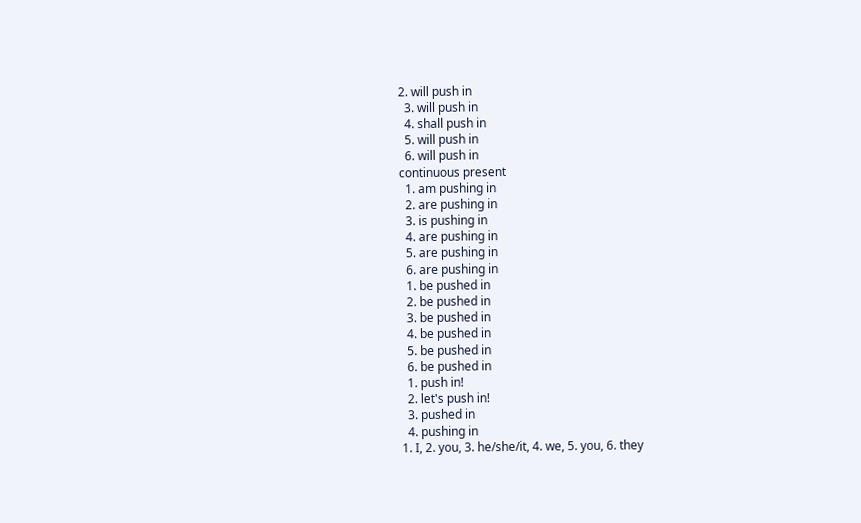2. will push in
  3. will push in
  4. shall push in
  5. will push in
  6. will push in
continuous present
  1. am pushing in
  2. are pushing in
  3. is pushing in
  4. are pushing in
  5. are pushing in
  6. are pushing in
  1. be pushed in
  2. be pushed in
  3. be pushed in
  4. be pushed in
  5. be pushed in
  6. be pushed in
  1. push in!
  2. let's push in!
  3. pushed in
  4. pushing in
1. I, 2. you, 3. he/she/it, 4. we, 5. you, 6. they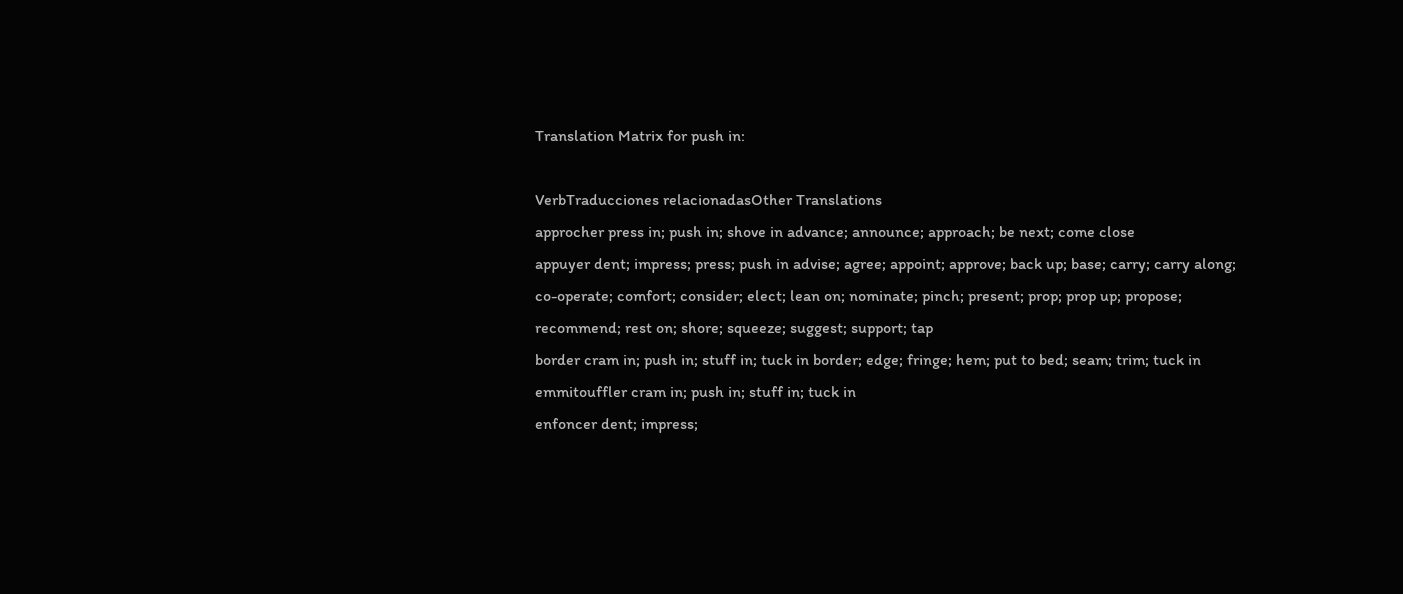Translation Matrix for push in:

VerbTraducciones relacionadasOther Translations
approcher press in; push in; shove in advance; announce; approach; be next; come close
appuyer dent; impress; press; push in advise; agree; appoint; approve; back up; base; carry; carry along; co-operate; comfort; consider; elect; lean on; nominate; pinch; present; prop; prop up; propose; recommend; rest on; shore; squeeze; suggest; support; tap
border cram in; push in; stuff in; tuck in border; edge; fringe; hem; put to bed; seam; trim; tuck in
emmitouffler cram in; push in; stuff in; tuck in
enfoncer dent; impress;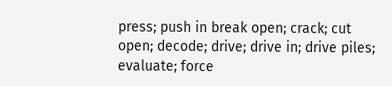press; push in break open; crack; cut open; decode; drive; drive in; drive piles; evaluate; force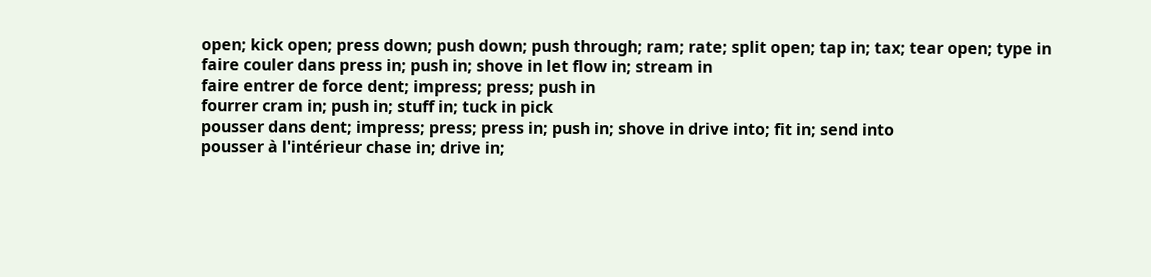open; kick open; press down; push down; push through; ram; rate; split open; tap in; tax; tear open; type in
faire couler dans press in; push in; shove in let flow in; stream in
faire entrer de force dent; impress; press; push in
fourrer cram in; push in; stuff in; tuck in pick
pousser dans dent; impress; press; press in; push in; shove in drive into; fit in; send into
pousser à l'intérieur chase in; drive in;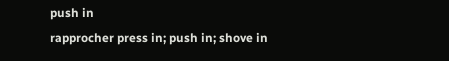push in
rapprocher press in; push in; shove in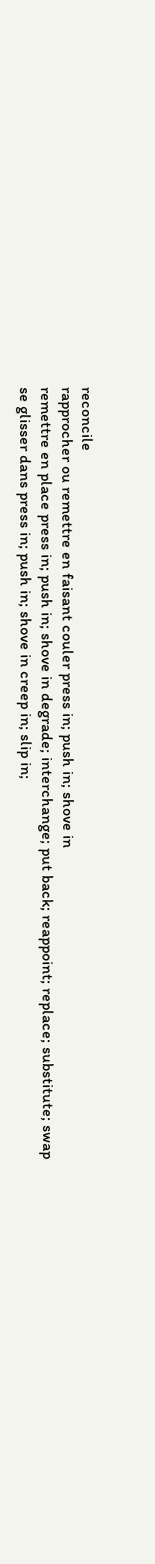reconcile
rapprocher ou remettre en faisant couler press in; push in; shove in
remettre en place press in; push in; shove in degrade; interchange; put back; reappoint; replace; substitute; swap
se glisser dans press in; push in; shove in creep in; slip in;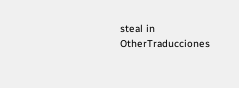steal in
OtherTraducciones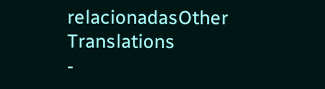relacionadasOther Translations
-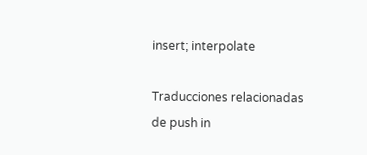insert; interpolate

Traducciones relacionadas de push in